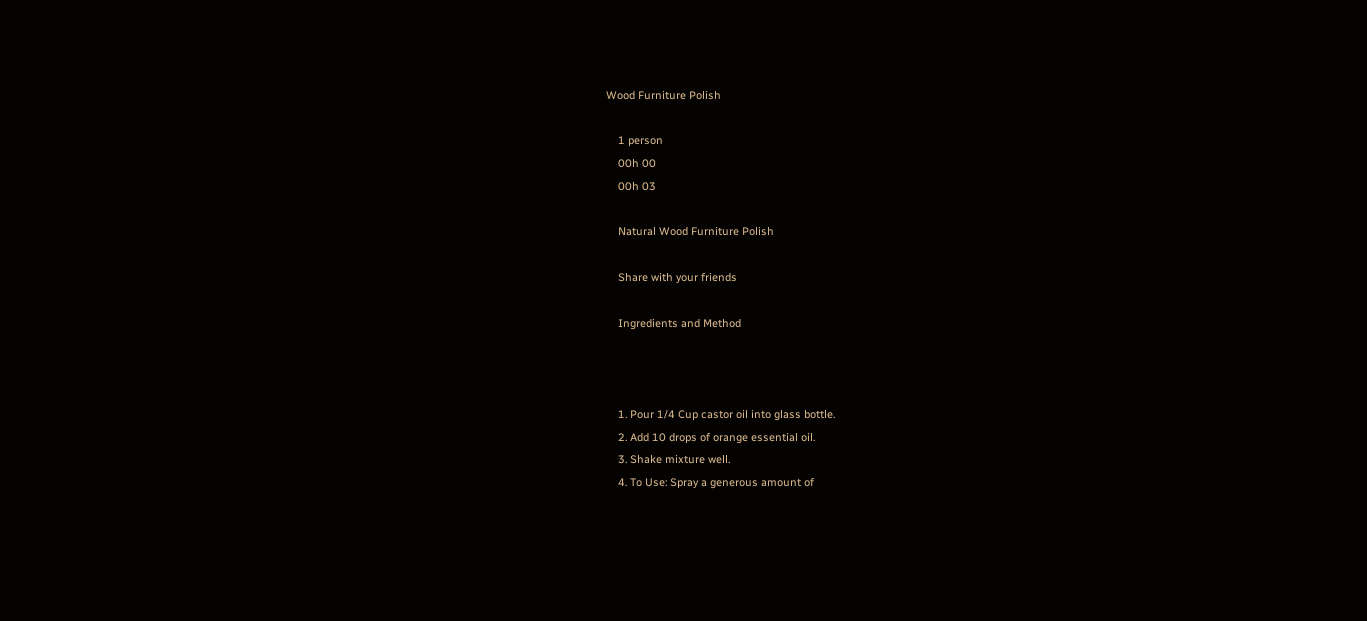Wood Furniture Polish

    1 person
    00h 00
    00h 03

    Natural Wood Furniture Polish

    Share with your friends

    Ingredients and Method



    1. Pour 1/4 Cup castor oil into glass bottle.
    2. Add 10 drops of orange essential oil.
    3. Shake mixture well.
    4. To Use: Spray a generous amount of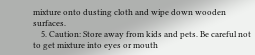mixture onto dusting cloth and wipe down wooden surfaces.
    5. Caution: Store away from kids and pets. Be careful not to get mixture into eyes or mouth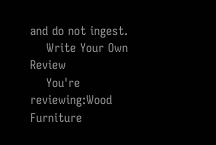and do not ingest.
    Write Your Own Review
    You're reviewing:Wood Furniture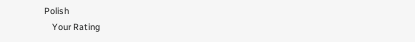Polish
    Your Rating